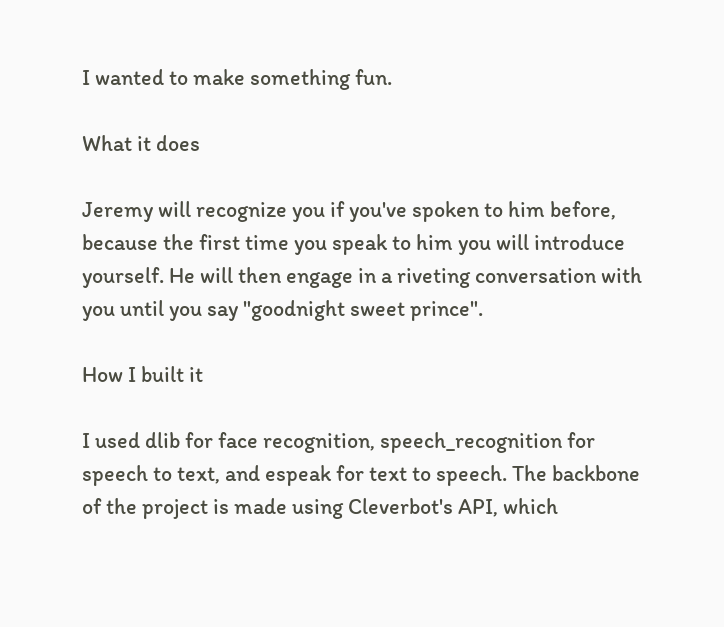I wanted to make something fun.

What it does

Jeremy will recognize you if you've spoken to him before, because the first time you speak to him you will introduce yourself. He will then engage in a riveting conversation with you until you say "goodnight sweet prince".

How I built it

I used dlib for face recognition, speech_recognition for speech to text, and espeak for text to speech. The backbone of the project is made using Cleverbot's API, which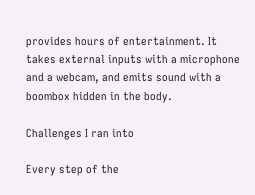provides hours of entertainment. It takes external inputs with a microphone and a webcam, and emits sound with a boombox hidden in the body.

Challenges I ran into

Every step of the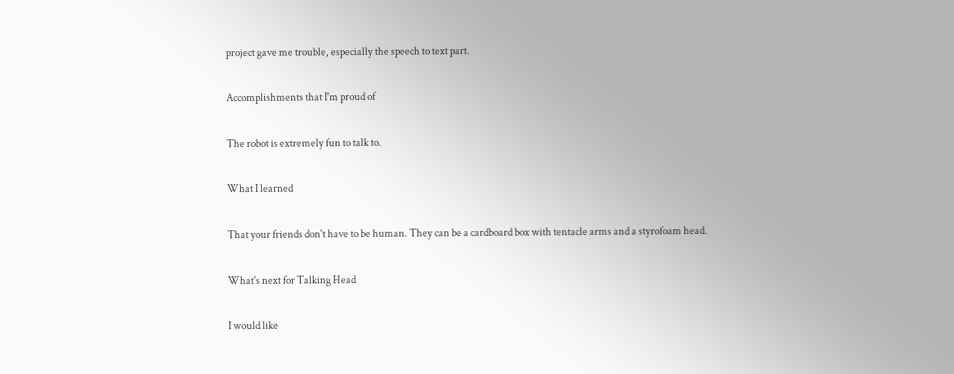project gave me trouble, especially the speech to text part.

Accomplishments that I'm proud of

The robot is extremely fun to talk to.

What I learned

That your friends don't have to be human. They can be a cardboard box with tentacle arms and a styrofoam head.

What's next for Talking Head

I would like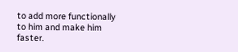to add more functionally to him and make him faster.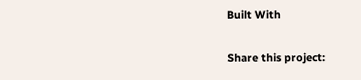Built With

Share this project: